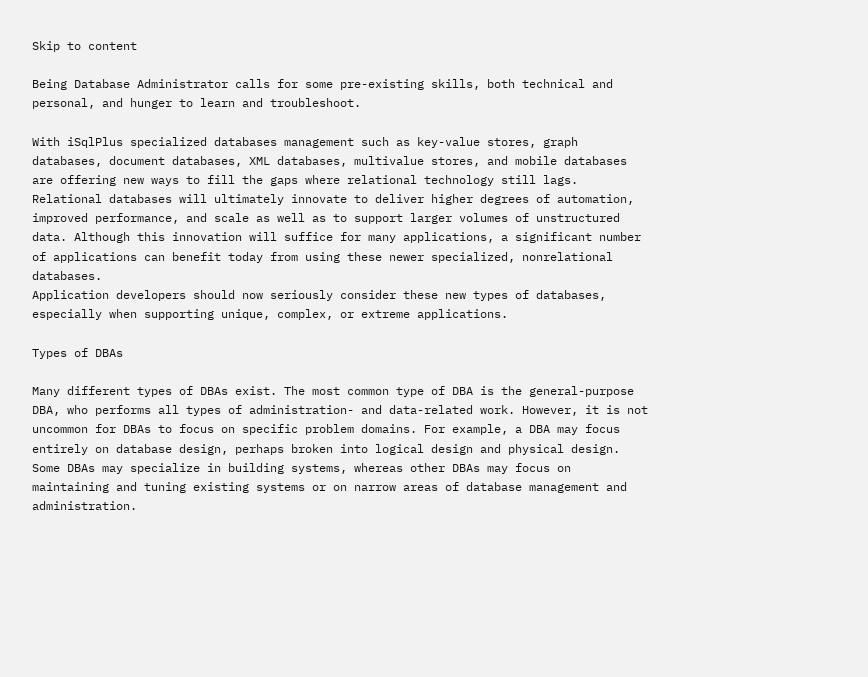Skip to content

Being Database Administrator calls for some pre-existing skills, both technical and personal, and hunger to learn and troubleshoot.

With iSqlPlus specialized databases management such as key-value stores, graph databases, document databases, XML databases, multivalue stores, and mobile databases are offering new ways to fill the gaps where relational technology still lags.
Relational databases will ultimately innovate to deliver higher degrees of automation, improved performance, and scale as well as to support larger volumes of unstructured data. Although this innovation will suffice for many applications, a significant number of applications can benefit today from using these newer specialized, nonrelational databases.
Application developers should now seriously consider these new types of databases, especially when supporting unique, complex, or extreme applications.

Types of DBAs

Many different types of DBAs exist. The most common type of DBA is the general-purpose DBA, who performs all types of administration- and data-related work. However, it is not uncommon for DBAs to focus on specific problem domains. For example, a DBA may focus entirely on database design, perhaps broken into logical design and physical design. Some DBAs may specialize in building systems, whereas other DBAs may focus on maintaining and tuning existing systems or on narrow areas of database management and administration.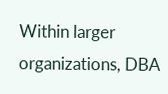Within larger organizations, DBA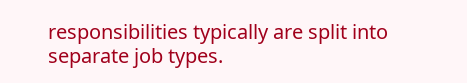responsibilities typically are split into separate job types.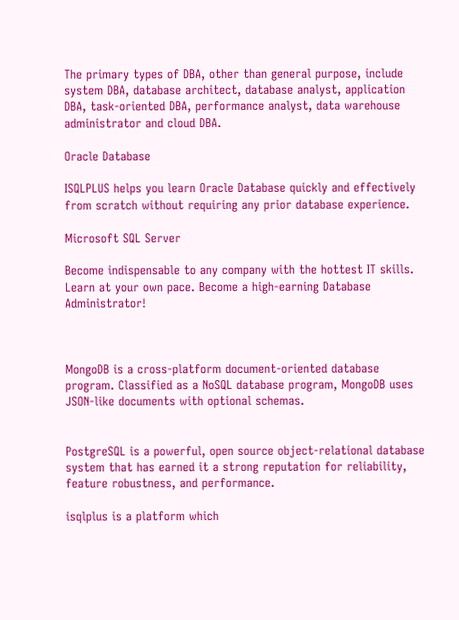The primary types of DBA, other than general purpose, include system DBA, database architect, database analyst, application DBA, task-oriented DBA, performance analyst, data warehouse administrator and cloud DBA.

Oracle Database

ISQLPLUS helps you learn Oracle Database quickly and effectively from scratch without requiring any prior database experience.

Microsoft SQL Server

Become indispensable to any company with the hottest IT skills. Learn at your own pace. Become a high-earning Database Administrator!



MongoDB is a cross-platform document-oriented database program. Classified as a NoSQL database program, MongoDB uses JSON-like documents with optional schemas.


PostgreSQL is a powerful, open source object-relational database system that has earned it a strong reputation for reliability, feature robustness, and performance.

isqlplus is a platform which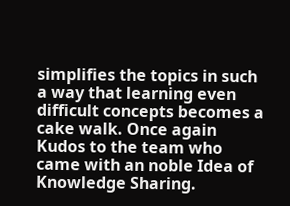simplifies the topics in such a way that learning even difficult concepts becomes a cake walk. Once again Kudos to the team who came with an noble Idea of Knowledge Sharing.